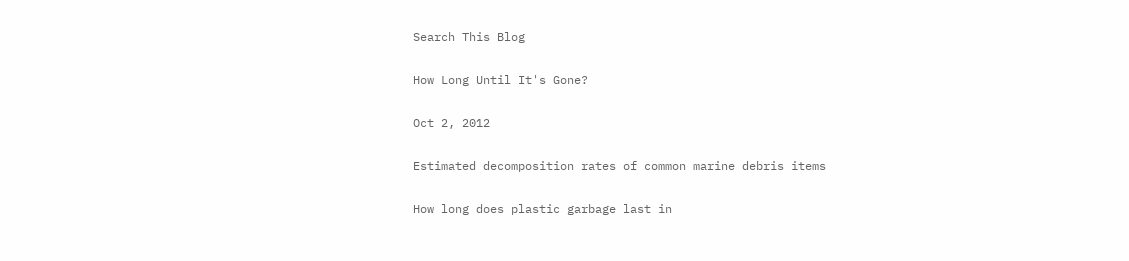Search This Blog

How Long Until It's Gone?

Oct 2, 2012

Estimated decomposition rates of common marine debris items

How long does plastic garbage last in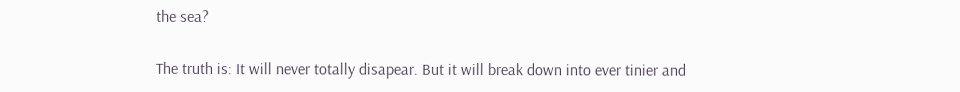the sea?

The truth is: It will never totally disapear. But it will break down into ever tinier and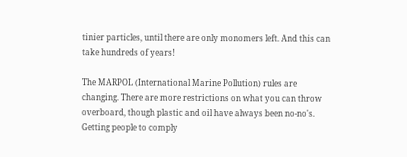tinier particles, until there are only monomers left. And this can take hundreds of years!

The MARPOL (International Marine Pollution) rules are changing. There are more restrictions on what you can throw overboard, though plastic and oil have always been no-no's. Getting people to comply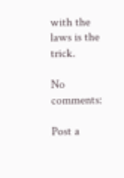with the laws is the trick.

No comments:

Post a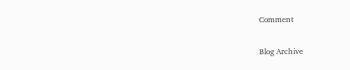Comment


Blog Archive